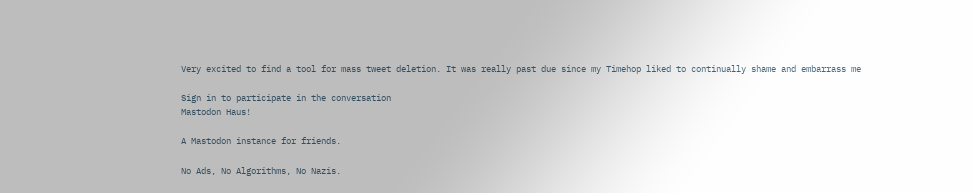Very excited to find a tool for mass tweet deletion. It was really past due since my Timehop liked to continually shame and embarrass me

Sign in to participate in the conversation
Mastodon Haus!

A Mastodon instance for friends.

No Ads, No Algorithms, No Nazis.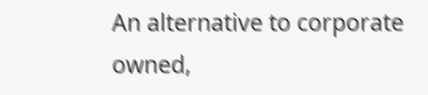An alternative to corporate owned,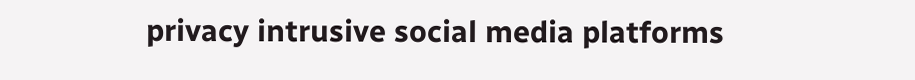privacy intrusive social media platforms